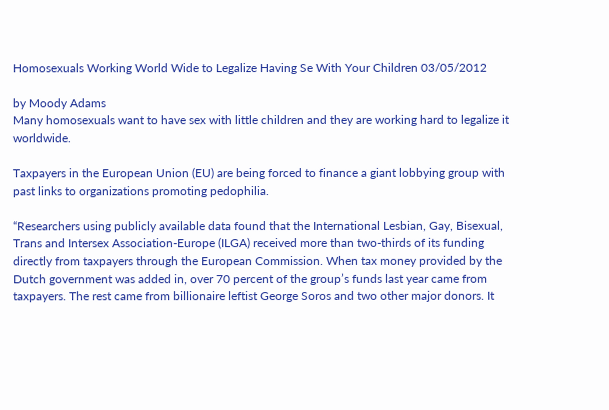Homosexuals Working World Wide to Legalize Having Se With Your Children 03/05/2012

by Moody Adams
Many homosexuals want to have sex with little children and they are working hard to legalize it worldwide.

Taxpayers in the European Union (EU) are being forced to finance a giant lobbying group with past links to organizations promoting pedophilia.

“Researchers using publicly available data found that the International Lesbian, Gay, Bisexual, Trans and Intersex Association-Europe (ILGA) received more than two-thirds of its funding directly from taxpayers through the European Commission. When tax money provided by the Dutch government was added in, over 70 percent of the group’s funds last year came from taxpayers. The rest came from billionaire leftist George Soros and two other major donors. It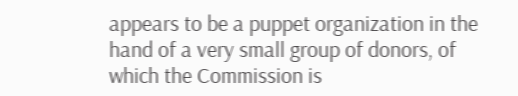appears to be a puppet organization in the hand of a very small group of donors, of which the Commission is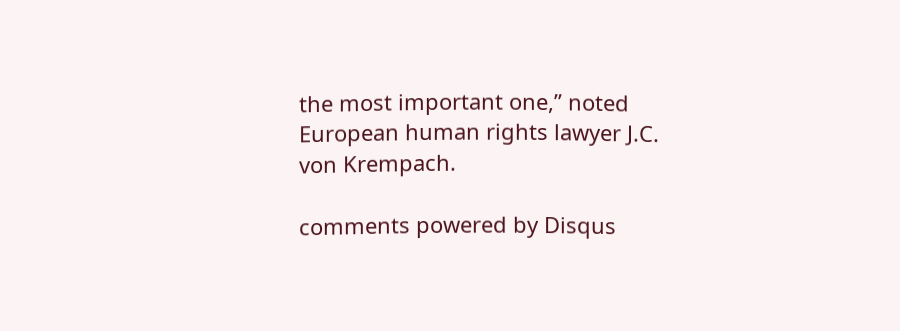the most important one,” noted European human rights lawyer J.C. von Krempach.

comments powered by Disqus